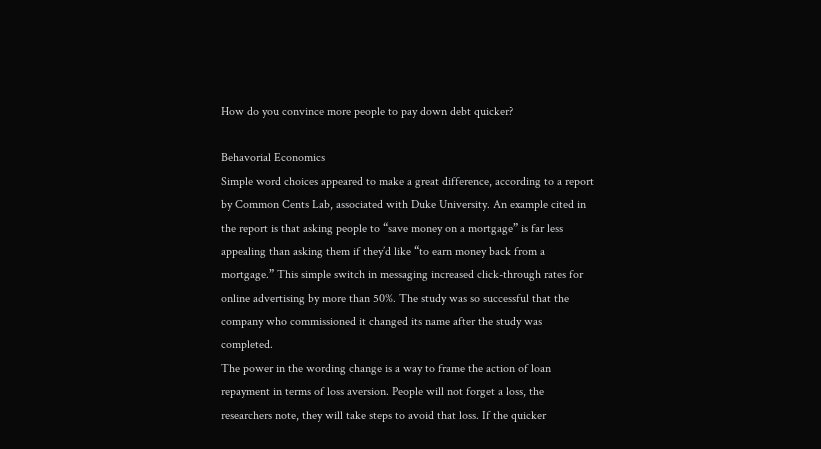How do you convince more people to pay down debt quicker?

Behavorial Economics
Simple word choices appeared to make a great difference, according to a report by Common Cents Lab, associated with Duke University. An example cited in the report is that asking people to “save money on a mortgage” is far less appealing than asking them if they’d like “to earn money back from a mortgage.” This simple switch in messaging increased click-through rates for online advertising by more than 50%. The study was so successful that the company who commissioned it changed its name after the study was completed.
The power in the wording change is a way to frame the action of loan repayment in terms of loss aversion. People will not forget a loss, the researchers note, they will take steps to avoid that loss. If the quicker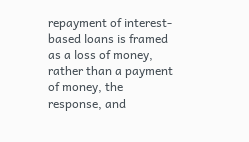repayment of interest-based loans is framed as a loss of money, rather than a payment of money, the response, and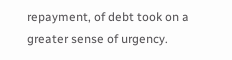repayment, of debt took on a greater sense of urgency.